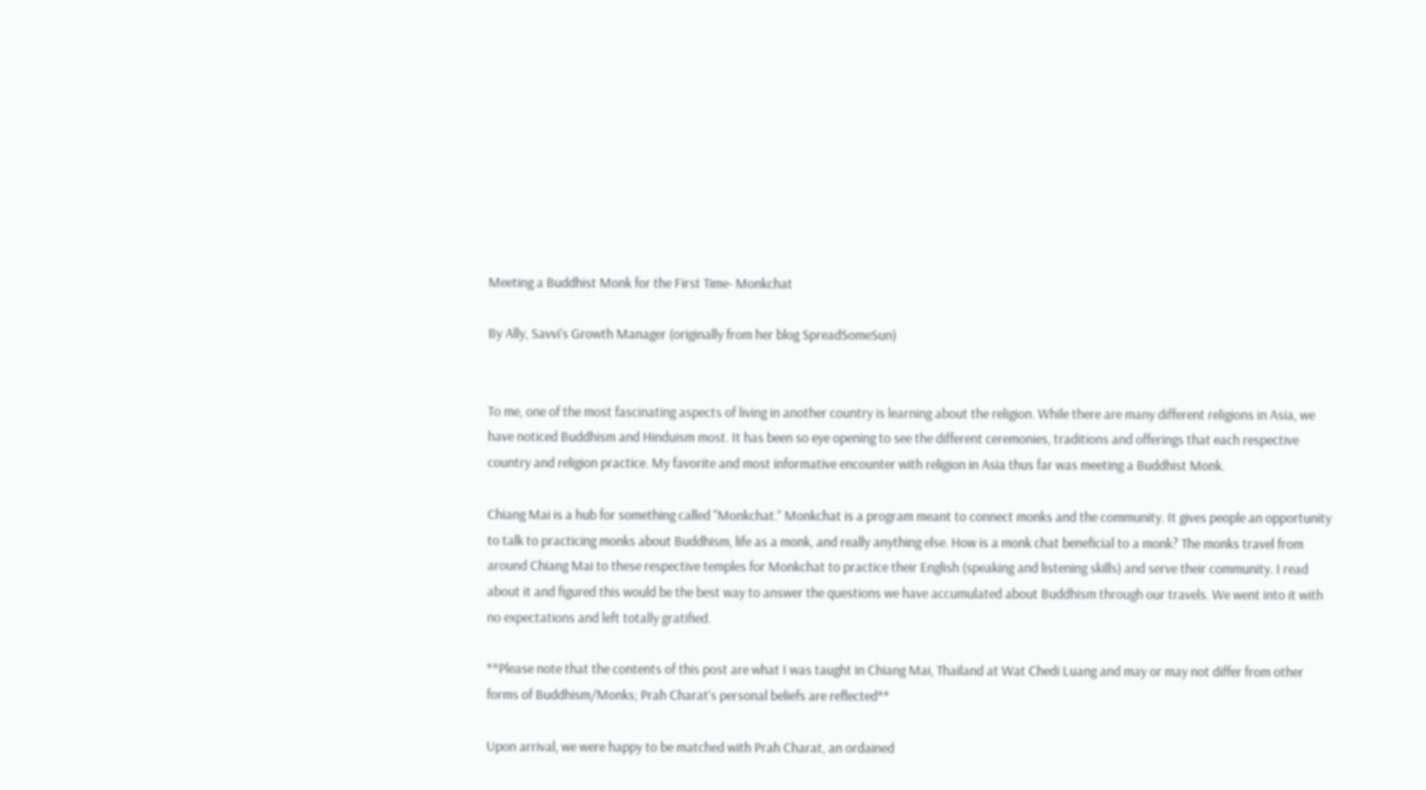Meeting a Buddhist Monk for the First Time- Monkchat

By Ally, Savvi's Growth Manager (originally from her blog SpreadSomeSun)


To me, one of the most fascinating aspects of living in another country is learning about the religion. While there are many different religions in Asia, we have noticed Buddhism and Hinduism most. It has been so eye opening to see the different ceremonies, traditions and offerings that each respective country and religion practice. My favorite and most informative encounter with religion in Asia thus far was meeting a Buddhist Monk.

Chiang Mai is a hub for something called "Monkchat." Monkchat is a program meant to connect monks and the community. It gives people an opportunity to talk to practicing monks about Buddhism, life as a monk, and really anything else. How is a monk chat beneficial to a monk? The monks travel from around Chiang Mai to these respective temples for Monkchat to practice their English (speaking and listening skills) and serve their community. I read about it and figured this would be the best way to answer the questions we have accumulated about Buddhism through our travels. We went into it with no expectations and left totally gratified.

**Please note that the contents of this post are what I was taught in Chiang Mai, Thailand at Wat Chedi Luang and may or may not differ from other forms of Buddhism/Monks; Prah Charat's personal beliefs are reflected**

Upon arrival, we were happy to be matched with Prah Charat, an ordained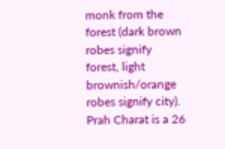monk from the forest (dark brown robes signify forest, light brownish/orange robes signify city). Prah Charat is a 26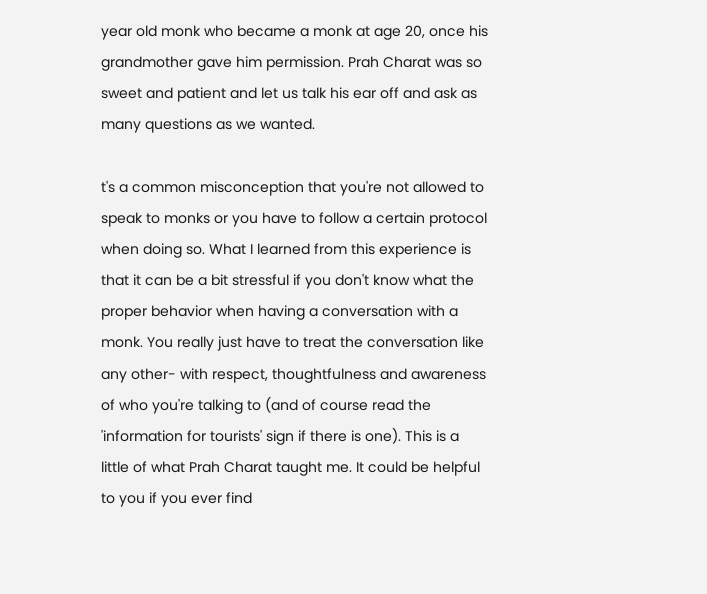year old monk who became a monk at age 20, once his grandmother gave him permission. Prah Charat was so sweet and patient and let us talk his ear off and ask as many questions as we wanted.

t's a common misconception that you're not allowed to speak to monks or you have to follow a certain protocol when doing so. What I learned from this experience is that it can be a bit stressful if you don't know what the proper behavior when having a conversation with a monk. You really just have to treat the conversation like any other- with respect, thoughtfulness and awareness of who you're talking to (and of course read the 'information for tourists' sign if there is one). This is a little of what Prah Charat taught me. It could be helpful to you if you ever find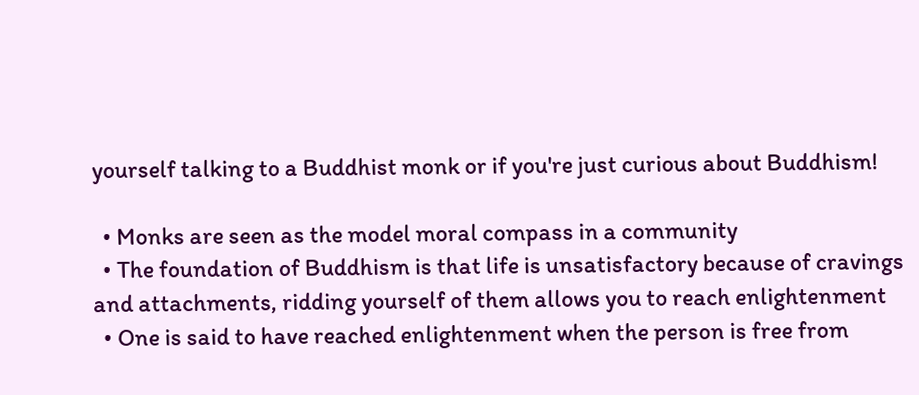yourself talking to a Buddhist monk or if you're just curious about Buddhism!

  • Monks are seen as the model moral compass in a community
  • The foundation of Buddhism is that life is unsatisfactory because of cravings and attachments, ridding yourself of them allows you to reach enlightenment
  • One is said to have reached enlightenment when the person is free from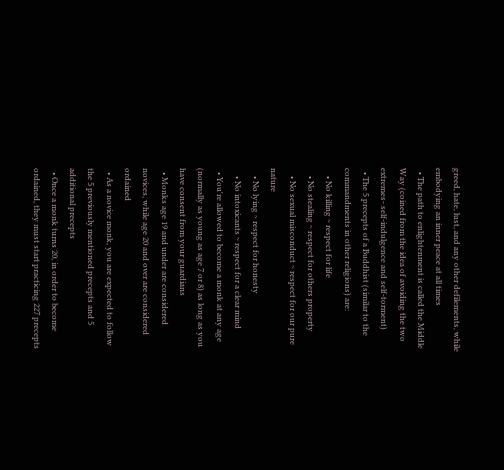greed, hate, lust, and any other defilements, while embodying an inner peace at all times
  • The path to enlightenment is called the Middle Way (coined from the idea of avoiding the two extremes- self-indulgence and self-torment)
  • The 5 precepts of a Buddhist (similar to the commandments in other religions) are:
    • No killing ~ respect for life
    • No stealing ~ respect for others property
    • No sexual misconduct ~ respect for our pure nature
    • No lying ~ respect for honesty
    • No intoxicants ~ respect for a clear mind
  • You're allowed to become a monk at any age (normally as young as age 7 or 8) as long as you have consent from your guardians
  • Monks age 19 and under are considered novices, while age 20 and over are considered ordained
  • As a novice monk, you are expected to follow the 5 previously mentioned precepts and 5 additional precepts
  • Once a monk turns 20, in order to become ordained, they must start practicing 227 precepts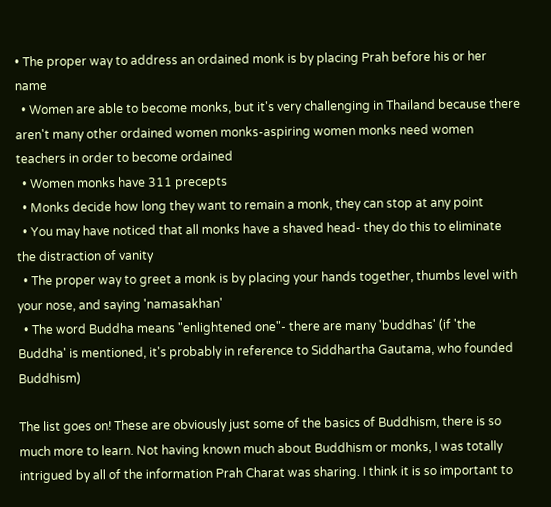• The proper way to address an ordained monk is by placing Prah before his or her name
  • Women are able to become monks, but it's very challenging in Thailand because there aren't many other ordained women monks-aspiring women monks need women teachers in order to become ordained
  • Women monks have 311 precepts
  • Monks decide how long they want to remain a monk, they can stop at any point
  • You may have noticed that all monks have a shaved head- they do this to eliminate the distraction of vanity
  • The proper way to greet a monk is by placing your hands together, thumbs level with your nose, and saying 'namasakhan'
  • The word Buddha means "enlightened one"- there are many 'buddhas' (if 'the Buddha' is mentioned, it's probably in reference to Siddhartha Gautama, who founded Buddhism)

The list goes on! These are obviously just some of the basics of Buddhism, there is so much more to learn. Not having known much about Buddhism or monks, I was totally intrigued by all of the information Prah Charat was sharing. I think it is so important to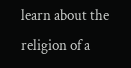learn about the religion of a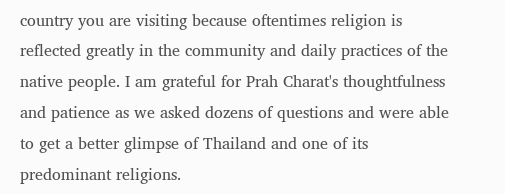country you are visiting because oftentimes religion is reflected greatly in the community and daily practices of the native people. I am grateful for Prah Charat's thoughtfulness and patience as we asked dozens of questions and were able to get a better glimpse of Thailand and one of its predominant religions.